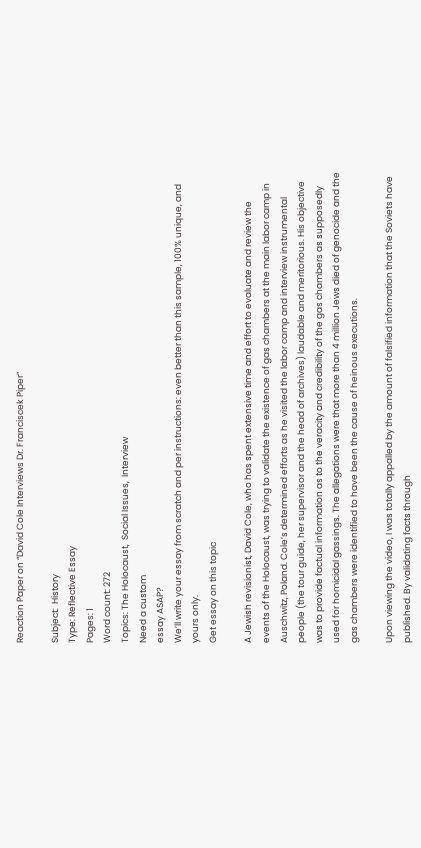Reaction Paper on “David Cole Interviews Dr. Franciscek Piper”

Subject:  History
Type: Reflective Essay
Pages: 1
Word count: 272
Topics: The Holocaust,  Social Issues,  Interview
Need a custom
essay ASAP?
We’ll write your essay from scratch and per instructions: even better than this sample, 100% unique, and yours only.
Get essay on this topic

A Jewish revisionist, David Cole, who has spent extensive time and effort to evaluate and review the events of the Holocaust, was trying to validate the existence of gas chambers at the main labor camp in Auschwitz, Poland. Cole’s determined efforts as he visited the labor camp and interview instrumental people (the tour guide, her supervisor and the head of archives) laudable and meritorious. His objective was to provide factual information as to the veracity and credibility of the gas chambers as supposedly used for homicidal gassings. The allegations were that more than 4 million Jews died of genocide and the gas chambers were identified to have been the cause of heinous executions.

Upon viewing the video, I was totally appalled by the amount of falsified information that the Soviets have published. By validating facts through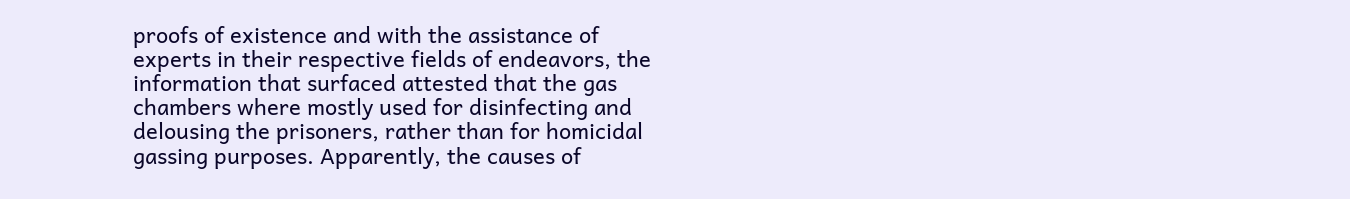proofs of existence and with the assistance of experts in their respective fields of endeavors, the information that surfaced attested that the gas chambers where mostly used for disinfecting and delousing the prisoners, rather than for homicidal gassing purposes. Apparently, the causes of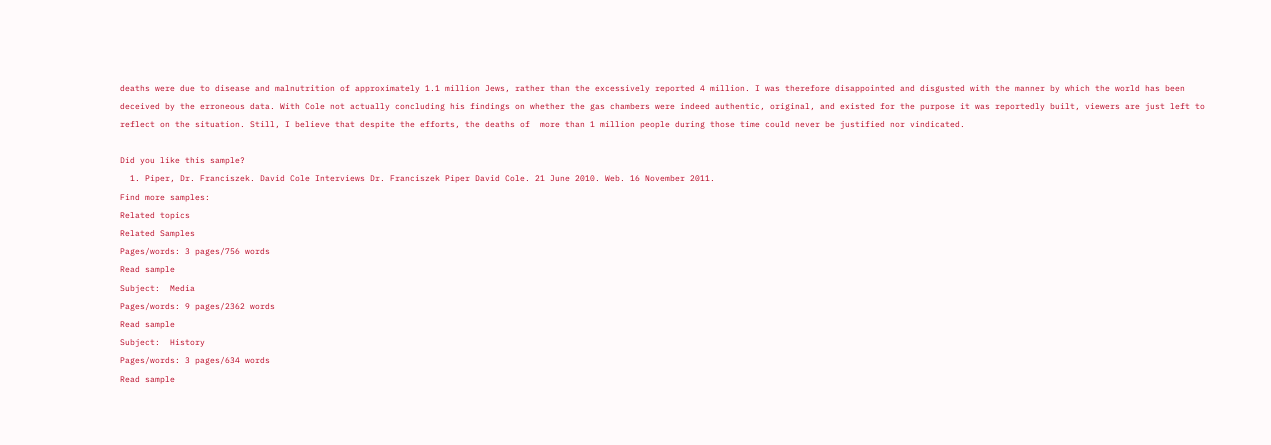deaths were due to disease and malnutrition of approximately 1.1 million Jews, rather than the excessively reported 4 million. I was therefore disappointed and disgusted with the manner by which the world has been deceived by the erroneous data. With Cole not actually concluding his findings on whether the gas chambers were indeed authentic, original, and existed for the purpose it was reportedly built, viewers are just left to reflect on the situation. Still, I believe that despite the efforts, the deaths of  more than 1 million people during those time could never be justified nor vindicated.

Did you like this sample?
  1. Piper, Dr. Franciszek. David Cole Interviews Dr. Franciszek Piper David Cole. 21 June 2010. Web. 16 November 2011.
Find more samples:
Related topics
Related Samples
Pages/words: 3 pages/756 words
Read sample
Subject:  Media
Pages/words: 9 pages/2362 words
Read sample
Subject:  History
Pages/words: 3 pages/634 words
Read sample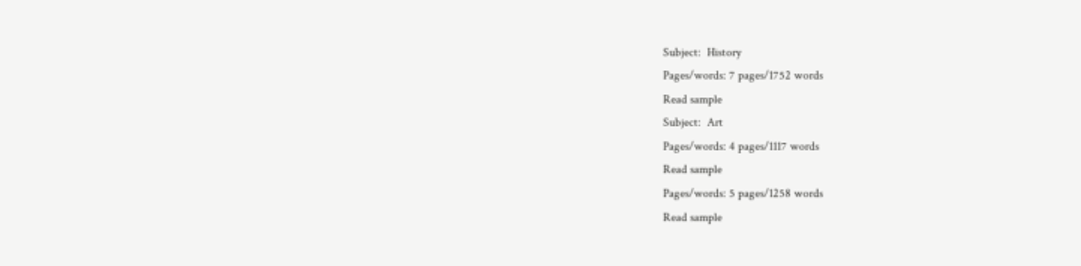Subject:  History
Pages/words: 7 pages/1752 words
Read sample
Subject:  Art
Pages/words: 4 pages/1117 words
Read sample
Pages/words: 5 pages/1258 words
Read sample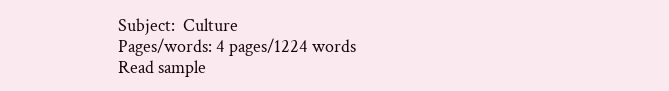Subject:  Culture
Pages/words: 4 pages/1224 words
Read sample